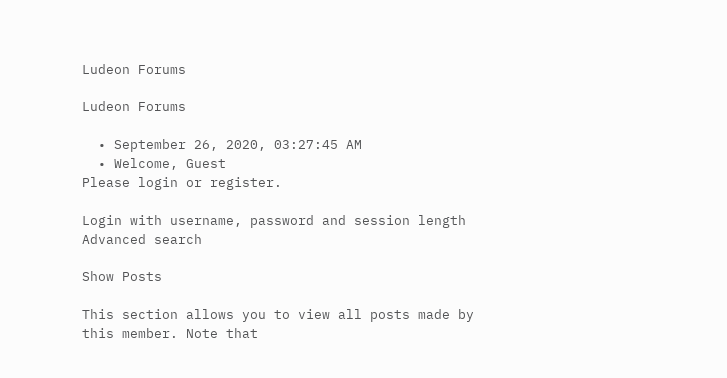Ludeon Forums

Ludeon Forums

  • September 26, 2020, 03:27:45 AM
  • Welcome, Guest
Please login or register.

Login with username, password and session length
Advanced search

Show Posts

This section allows you to view all posts made by this member. Note that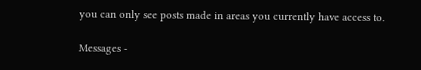you can only see posts made in areas you currently have access to.

Messages -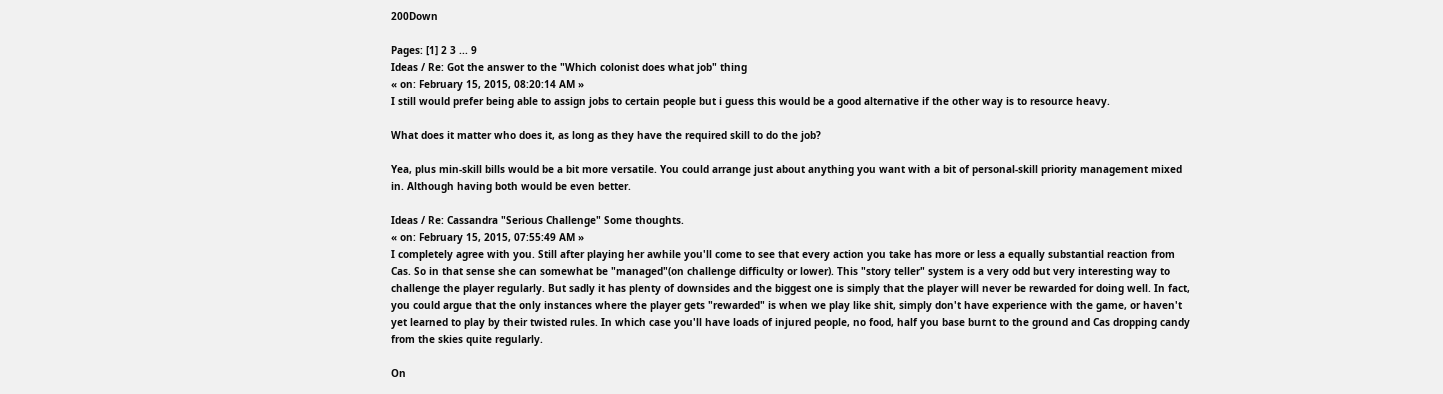200Down

Pages: [1] 2 3 ... 9
Ideas / Re: Got the answer to the "Which colonist does what job" thing
« on: February 15, 2015, 08:20:14 AM »
I still would prefer being able to assign jobs to certain people but i guess this would be a good alternative if the other way is to resource heavy.

What does it matter who does it, as long as they have the required skill to do the job?

Yea, plus min-skill bills would be a bit more versatile. You could arrange just about anything you want with a bit of personal-skill priority management mixed in. Although having both would be even better.

Ideas / Re: Cassandra "Serious Challenge" Some thoughts.
« on: February 15, 2015, 07:55:49 AM »
I completely agree with you. Still after playing her awhile you'll come to see that every action you take has more or less a equally substantial reaction from Cas. So in that sense she can somewhat be "managed"(on challenge difficulty or lower). This "story teller" system is a very odd but very interesting way to challenge the player regularly. But sadly it has plenty of downsides and the biggest one is simply that the player will never be rewarded for doing well. In fact, you could argue that the only instances where the player gets "rewarded" is when we play like shit, simply don't have experience with the game, or haven't yet learned to play by their twisted rules. In which case you'll have loads of injured people, no food, half you base burnt to the ground and Cas dropping candy from the skies quite regularly.

On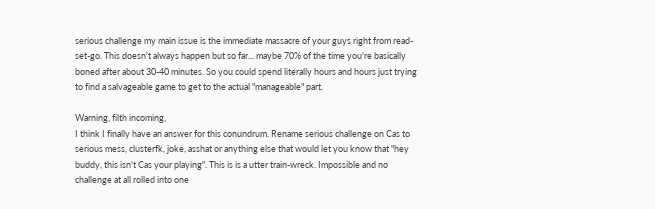serious challenge my main issue is the immediate massacre of your guys right from read-set-go. This doesn't always happen but so far... maybe 70% of the time you're basically boned after about 30-40 minutes. So you could spend literally hours and hours just trying to find a salvageable game to get to the actual "manageable" part.

Warning, filth incoming,
I think I finally have an answer for this conundrum. Rename serious challenge on Cas to serious mess, clusterfk, joke, asshat or anything else that would let you know that "hey buddy, this isn't Cas your playing". This is is a utter train-wreck. Impossible and no challenge at all rolled into one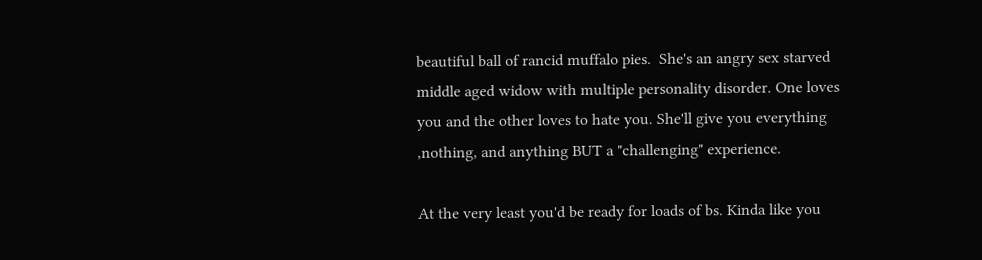beautiful ball of rancid muffalo pies.  She's an angry sex starved middle aged widow with multiple personality disorder. One loves you and the other loves to hate you. She'll give you everything ,nothing, and anything BUT a "challenging" experience.

At the very least you'd be ready for loads of bs. Kinda like you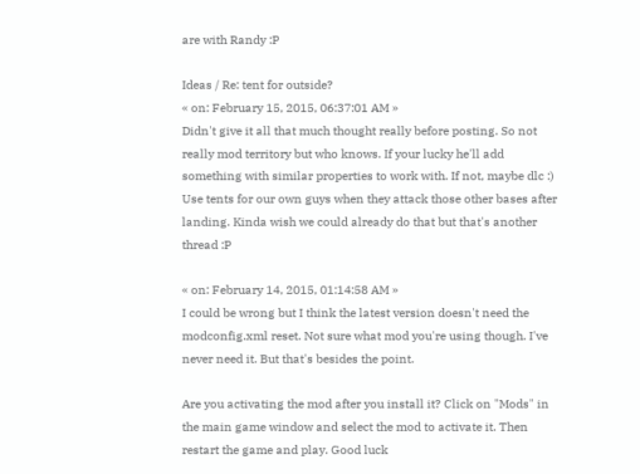are with Randy :P

Ideas / Re: tent for outside?
« on: February 15, 2015, 06:37:01 AM »
Didn't give it all that much thought really before posting. So not really mod territory but who knows. If your lucky he'll add something with similar properties to work with. If not, maybe dlc :) Use tents for our own guys when they attack those other bases after landing. Kinda wish we could already do that but that's another thread :P

« on: February 14, 2015, 01:14:58 AM »
I could be wrong but I think the latest version doesn't need the modconfig.xml reset. Not sure what mod you're using though. I've never need it. But that's besides the point.

Are you activating the mod after you install it? Click on "Mods" in the main game window and select the mod to activate it. Then restart the game and play. Good luck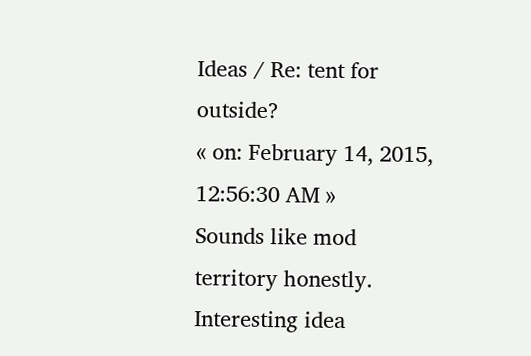Ideas / Re: tent for outside?
« on: February 14, 2015, 12:56:30 AM »
Sounds like mod territory honestly. Interesting idea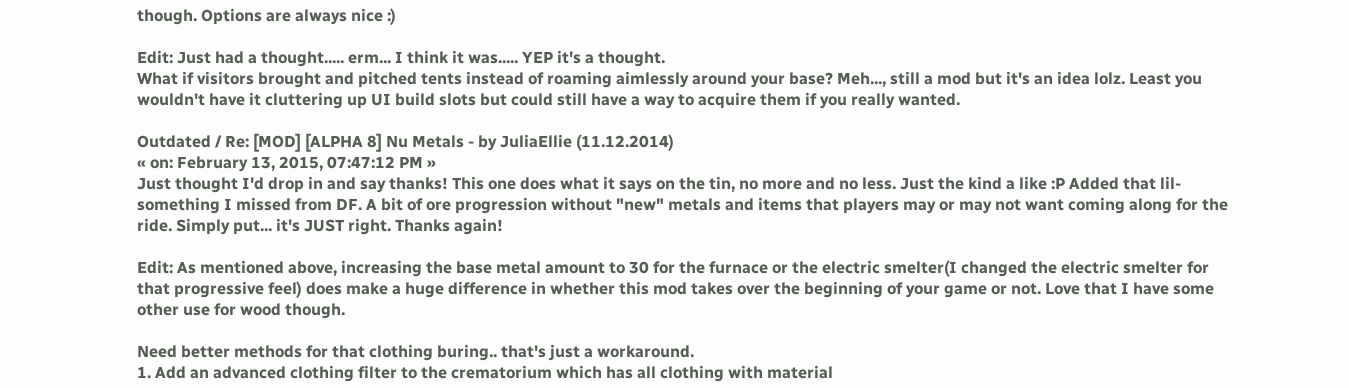though. Options are always nice :)

Edit: Just had a thought..... erm... I think it was..... YEP it's a thought.
What if visitors brought and pitched tents instead of roaming aimlessly around your base? Meh..., still a mod but it's an idea lolz. Least you wouldn't have it cluttering up UI build slots but could still have a way to acquire them if you really wanted.

Outdated / Re: [MOD] [ALPHA 8] Nu Metals - by JuliaEllie (11.12.2014)
« on: February 13, 2015, 07:47:12 PM »
Just thought I'd drop in and say thanks! This one does what it says on the tin, no more and no less. Just the kind a like :P Added that lil-something I missed from DF. A bit of ore progression without "new" metals and items that players may or may not want coming along for the ride. Simply put... it's JUST right. Thanks again!

Edit: As mentioned above, increasing the base metal amount to 30 for the furnace or the electric smelter(I changed the electric smelter for that progressive feel) does make a huge difference in whether this mod takes over the beginning of your game or not. Love that I have some other use for wood though.

Need better methods for that clothing buring.. that's just a workaround.
1. Add an advanced clothing filter to the crematorium which has all clothing with material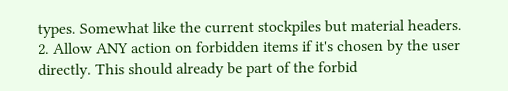types. Somewhat like the current stockpiles but material headers.
2. Allow ANY action on forbidden items if it's chosen by the user directly. This should already be part of the forbid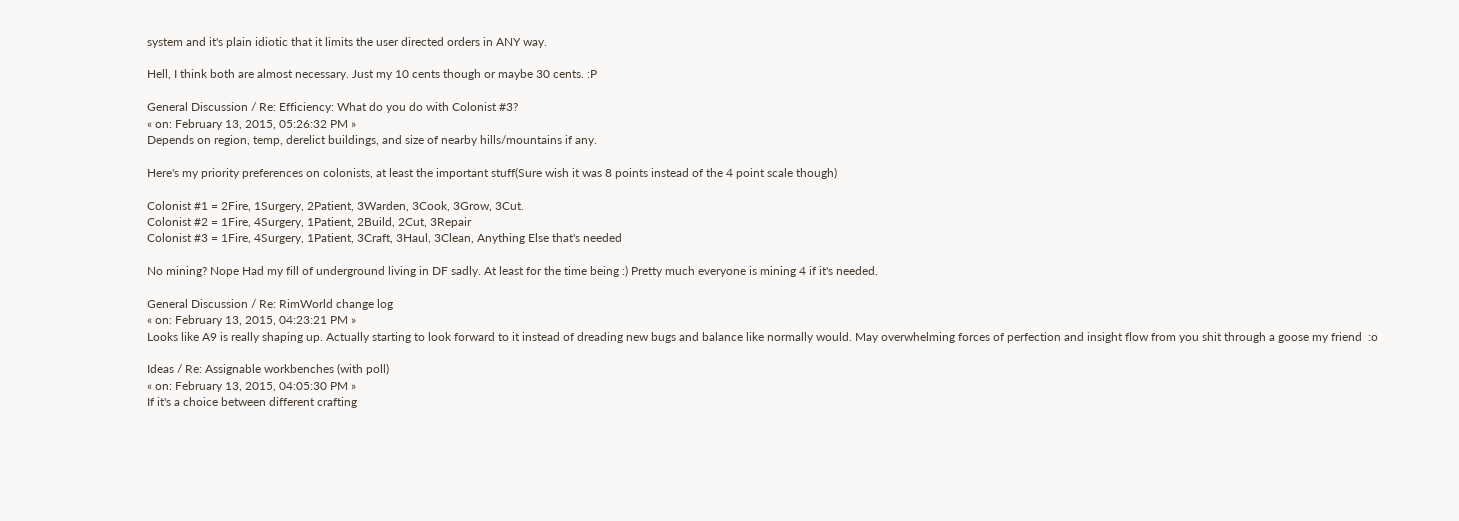system and it's plain idiotic that it limits the user directed orders in ANY way.

Hell, I think both are almost necessary. Just my 10 cents though or maybe 30 cents. :P

General Discussion / Re: Efficiency: What do you do with Colonist #3?
« on: February 13, 2015, 05:26:32 PM »
Depends on region, temp, derelict buildings, and size of nearby hills/mountains if any.

Here's my priority preferences on colonists, at least the important stuff(Sure wish it was 8 points instead of the 4 point scale though)

Colonist #1 = 2Fire, 1Surgery, 2Patient, 3Warden, 3Cook, 3Grow, 3Cut.
Colonist #2 = 1Fire, 4Surgery, 1Patient, 2Build, 2Cut, 3Repair
Colonist #3 = 1Fire, 4Surgery, 1Patient, 3Craft, 3Haul, 3Clean, Anything Else that's needed

No mining? Nope Had my fill of underground living in DF sadly. At least for the time being :) Pretty much everyone is mining 4 if it's needed.

General Discussion / Re: RimWorld change log
« on: February 13, 2015, 04:23:21 PM »
Looks like A9 is really shaping up. Actually starting to look forward to it instead of dreading new bugs and balance like normally would. May overwhelming forces of perfection and insight flow from you shit through a goose my friend  :o

Ideas / Re: Assignable workbenches (with poll)
« on: February 13, 2015, 04:05:30 PM »
If it's a choice between different crafting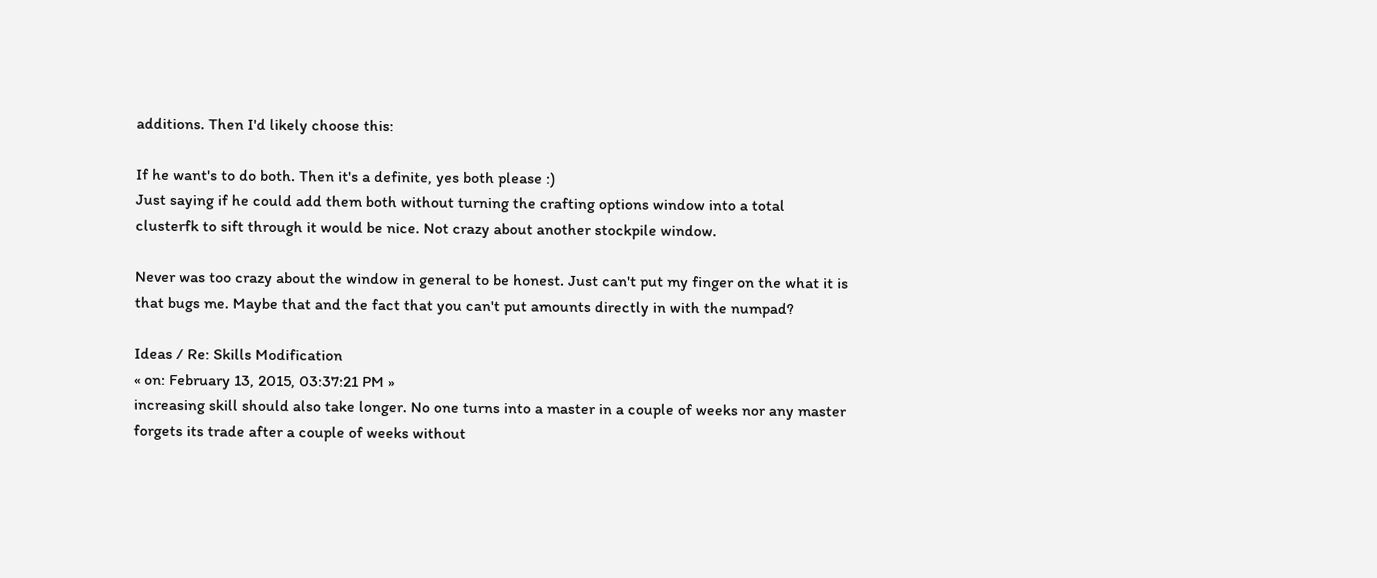additions. Then I'd likely choose this:

If he want's to do both. Then it's a definite, yes both please :)
Just saying if he could add them both without turning the crafting options window into a total clusterfk to sift through it would be nice. Not crazy about another stockpile window.

Never was too crazy about the window in general to be honest. Just can't put my finger on the what it is that bugs me. Maybe that and the fact that you can't put amounts directly in with the numpad?

Ideas / Re: Skills Modification
« on: February 13, 2015, 03:37:21 PM »
increasing skill should also take longer. No one turns into a master in a couple of weeks nor any master forgets its trade after a couple of weeks without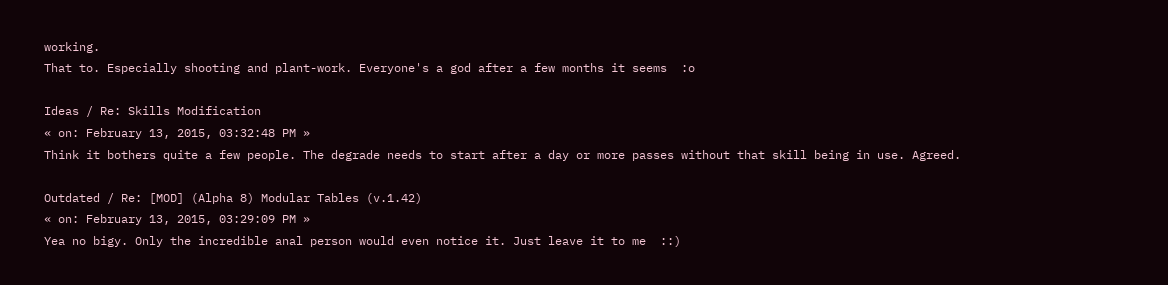working.
That to. Especially shooting and plant-work. Everyone's a god after a few months it seems  :o

Ideas / Re: Skills Modification
« on: February 13, 2015, 03:32:48 PM »
Think it bothers quite a few people. The degrade needs to start after a day or more passes without that skill being in use. Agreed.

Outdated / Re: [MOD] (Alpha 8) Modular Tables (v.1.42)
« on: February 13, 2015, 03:29:09 PM »
Yea no bigy. Only the incredible anal person would even notice it. Just leave it to me  ::)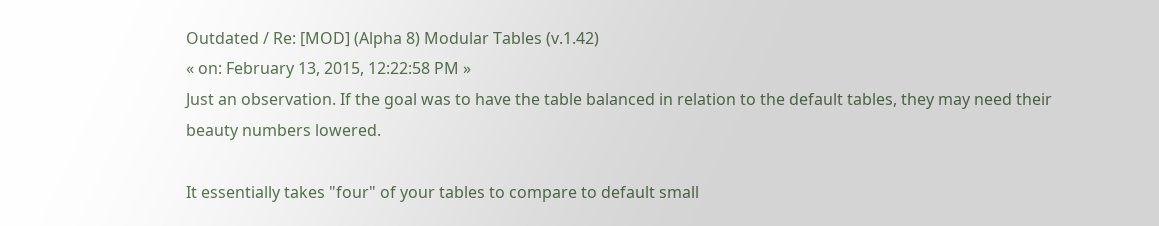Outdated / Re: [MOD] (Alpha 8) Modular Tables (v.1.42)
« on: February 13, 2015, 12:22:58 PM »
Just an observation. If the goal was to have the table balanced in relation to the default tables, they may need their beauty numbers lowered.

It essentially takes "four" of your tables to compare to default small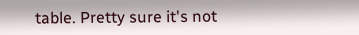table. Pretty sure it's not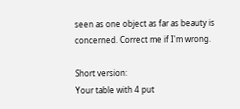seen as one object as far as beauty is concerned. Correct me if I'm wrong.

Short version:
Your table with 4 put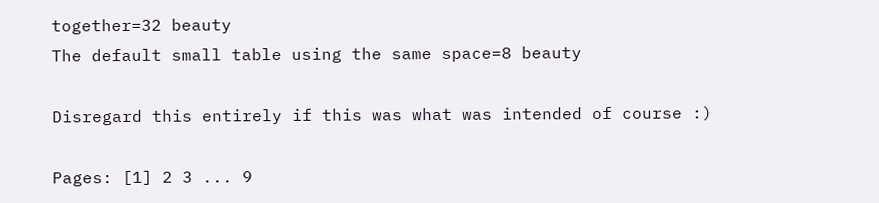together=32 beauty
The default small table using the same space=8 beauty

Disregard this entirely if this was what was intended of course :)

Pages: [1] 2 3 ... 9